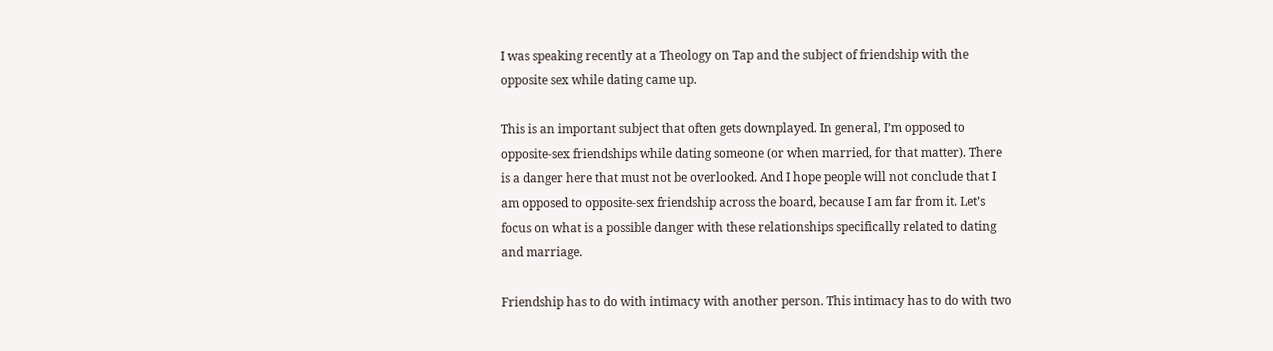I was speaking recently at a Theology on Tap and the subject of friendship with the opposite sex while dating came up.

This is an important subject that often gets downplayed. In general, I’m opposed to opposite-sex friendships while dating someone (or when married, for that matter). There is a danger here that must not be overlooked. And I hope people will not conclude that I am opposed to opposite-sex friendship across the board, because I am far from it. Let’s focus on what is a possible danger with these relationships specifically related to dating and marriage.

Friendship has to do with intimacy with another person. This intimacy has to do with two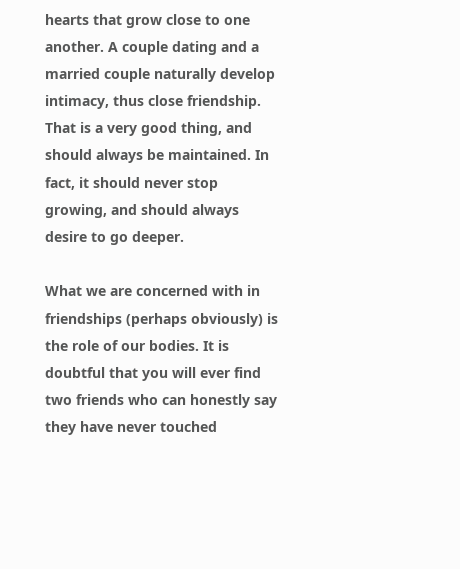hearts that grow close to one another. A couple dating and a married couple naturally develop intimacy, thus close friendship. That is a very good thing, and should always be maintained. In fact, it should never stop growing, and should always desire to go deeper.

What we are concerned with in friendships (perhaps obviously) is the role of our bodies. It is doubtful that you will ever find two friends who can honestly say they have never touched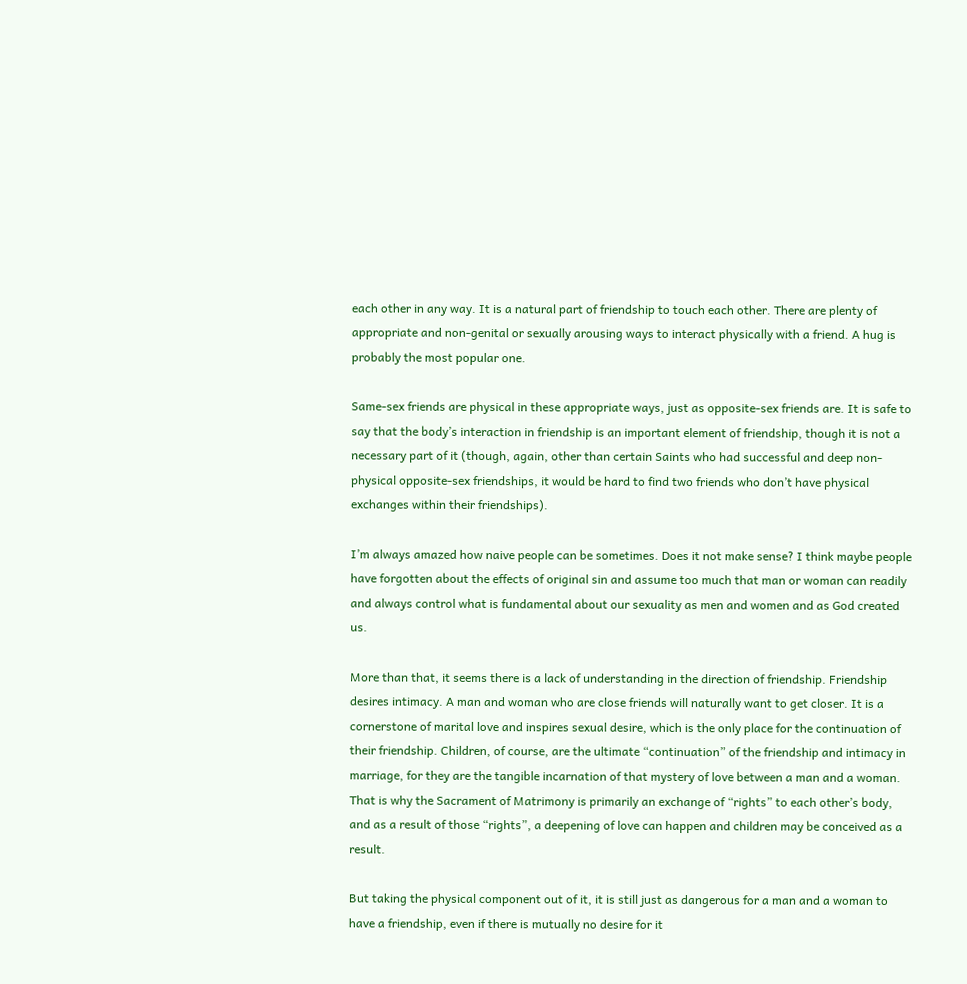each other in any way. It is a natural part of friendship to touch each other. There are plenty of appropriate and non-genital or sexually arousing ways to interact physically with a friend. A hug is probably the most popular one.

Same-sex friends are physical in these appropriate ways, just as opposite-sex friends are. It is safe to say that the body’s interaction in friendship is an important element of friendship, though it is not a necessary part of it (though, again, other than certain Saints who had successful and deep non-physical opposite-sex friendships, it would be hard to find two friends who don’t have physical exchanges within their friendships).

I’m always amazed how naive people can be sometimes. Does it not make sense? I think maybe people have forgotten about the effects of original sin and assume too much that man or woman can readily and always control what is fundamental about our sexuality as men and women and as God created us.

More than that, it seems there is a lack of understanding in the direction of friendship. Friendship desires intimacy. A man and woman who are close friends will naturally want to get closer. It is a cornerstone of marital love and inspires sexual desire, which is the only place for the continuation of their friendship. Children, of course, are the ultimate “continuation” of the friendship and intimacy in marriage, for they are the tangible incarnation of that mystery of love between a man and a woman. That is why the Sacrament of Matrimony is primarily an exchange of “rights” to each other’s body, and as a result of those “rights”, a deepening of love can happen and children may be conceived as a result.

But taking the physical component out of it, it is still just as dangerous for a man and a woman to have a friendship, even if there is mutually no desire for it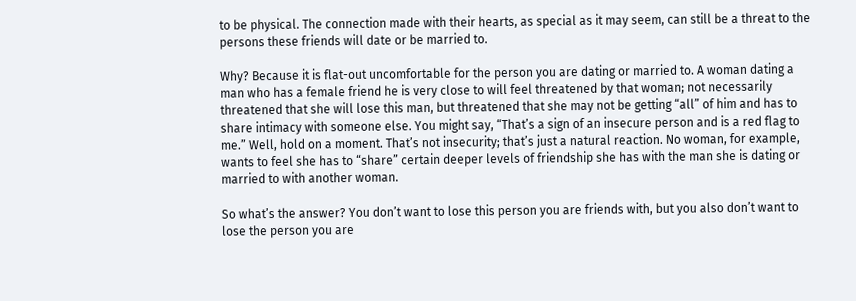to be physical. The connection made with their hearts, as special as it may seem, can still be a threat to the persons these friends will date or be married to.

Why? Because it is flat-out uncomfortable for the person you are dating or married to. A woman dating a man who has a female friend he is very close to will feel threatened by that woman; not necessarily threatened that she will lose this man, but threatened that she may not be getting “all” of him and has to share intimacy with someone else. You might say, “That’s a sign of an insecure person and is a red flag to me.” Well, hold on a moment. That’s not insecurity; that’s just a natural reaction. No woman, for example, wants to feel she has to “share” certain deeper levels of friendship she has with the man she is dating or married to with another woman.

So what’s the answer? You don’t want to lose this person you are friends with, but you also don’t want to lose the person you are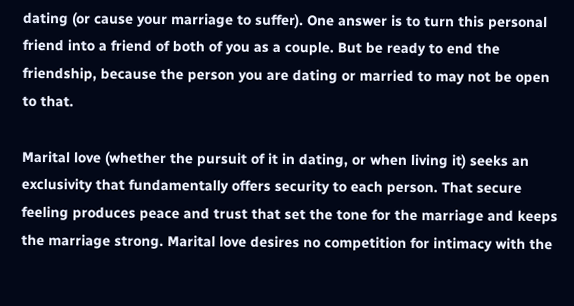dating (or cause your marriage to suffer). One answer is to turn this personal friend into a friend of both of you as a couple. But be ready to end the friendship, because the person you are dating or married to may not be open to that.

Marital love (whether the pursuit of it in dating, or when living it) seeks an exclusivity that fundamentally offers security to each person. That secure feeling produces peace and trust that set the tone for the marriage and keeps the marriage strong. Marital love desires no competition for intimacy with the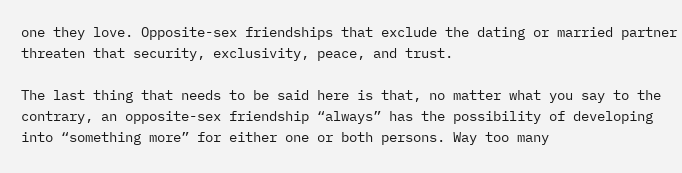one they love. Opposite-sex friendships that exclude the dating or married partner threaten that security, exclusivity, peace, and trust.

The last thing that needs to be said here is that, no matter what you say to the contrary, an opposite-sex friendship “always” has the possibility of developing into “something more” for either one or both persons. Way too many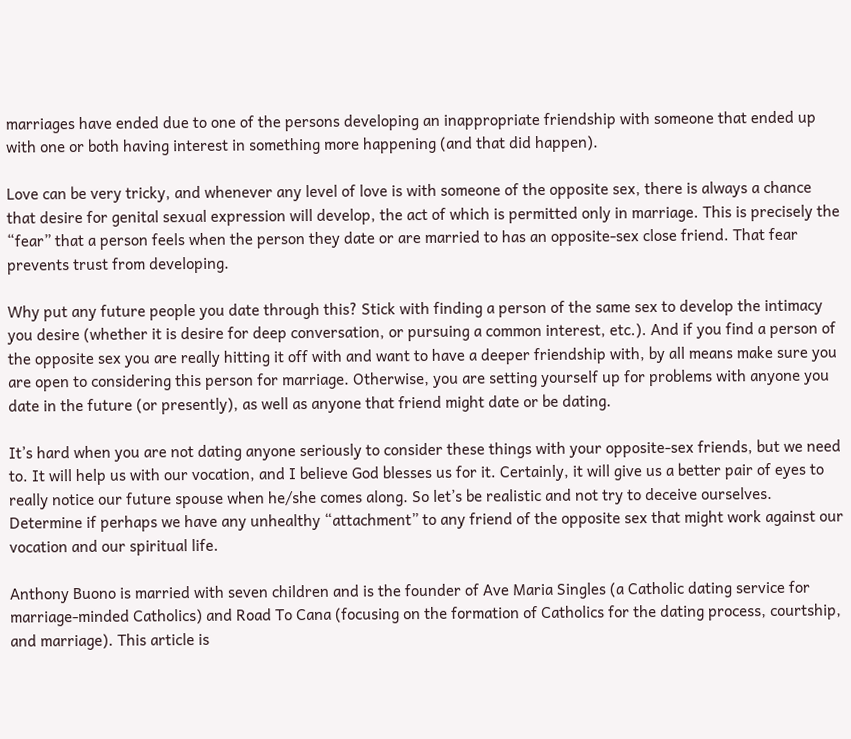marriages have ended due to one of the persons developing an inappropriate friendship with someone that ended up with one or both having interest in something more happening (and that did happen).

Love can be very tricky, and whenever any level of love is with someone of the opposite sex, there is always a chance that desire for genital sexual expression will develop, the act of which is permitted only in marriage. This is precisely the “fear” that a person feels when the person they date or are married to has an opposite-sex close friend. That fear prevents trust from developing.

Why put any future people you date through this? Stick with finding a person of the same sex to develop the intimacy you desire (whether it is desire for deep conversation, or pursuing a common interest, etc.). And if you find a person of the opposite sex you are really hitting it off with and want to have a deeper friendship with, by all means make sure you are open to considering this person for marriage. Otherwise, you are setting yourself up for problems with anyone you date in the future (or presently), as well as anyone that friend might date or be dating.

It’s hard when you are not dating anyone seriously to consider these things with your opposite-sex friends, but we need to. It will help us with our vocation, and I believe God blesses us for it. Certainly, it will give us a better pair of eyes to really notice our future spouse when he/she comes along. So let’s be realistic and not try to deceive ourselves. Determine if perhaps we have any unhealthy “attachment” to any friend of the opposite sex that might work against our vocation and our spiritual life.

Anthony Buono is married with seven children and is the founder of Ave Maria Singles (a Catholic dating service for marriage-minded Catholics) and Road To Cana (focusing on the formation of Catholics for the dating process, courtship, and marriage). This article is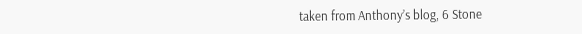taken from Anthony’s blog, 6 Stone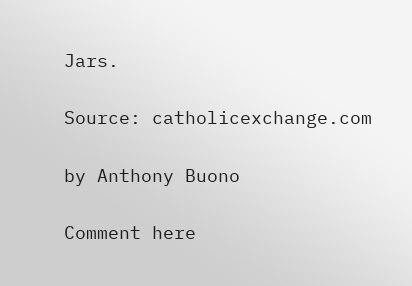Jars.

Source: catholicexchange.com

by Anthony Buono

Comment here